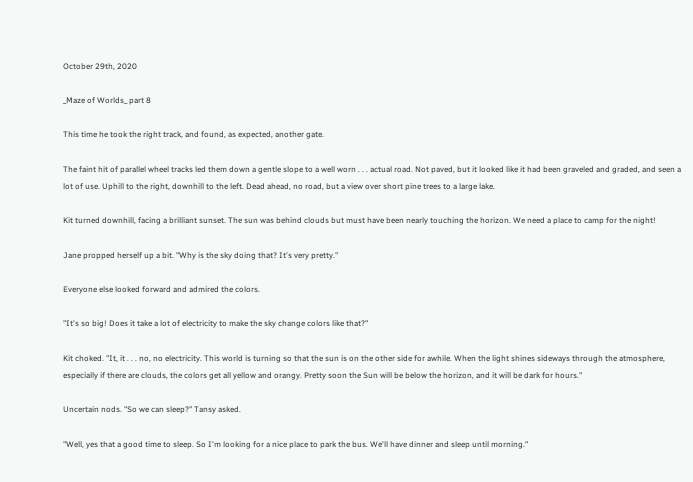October 29th, 2020

_Maze of Worlds_ part 8

This time he took the right track, and found, as expected, another gate.

The faint hit of parallel wheel tracks led them down a gentle slope to a well worn . . . actual road. Not paved, but it looked like it had been graveled and graded, and seen a lot of use. Uphill to the right, downhill to the left. Dead ahead, no road, but a view over short pine trees to a large lake.

Kit turned downhill, facing a brilliant sunset. The sun was behind clouds but must have been nearly touching the horizon. We need a place to camp for the night!

Jane propped herself up a bit. "Why is the sky doing that? It's very pretty."

Everyone else looked forward and admired the colors.

"It's so big! Does it take a lot of electricity to make the sky change colors like that?"

Kit choked. "It, it . . . no, no electricity. This world is turning so that the sun is on the other side for awhile. When the light shines sideways through the atmosphere, especially if there are clouds, the colors get all yellow and orangy. Pretty soon the Sun will be below the horizon, and it will be dark for hours."

Uncertain nods. "So we can sleep?" Tansy asked.

"Well, yes that a good time to sleep. So I'm looking for a nice place to park the bus. We'll have dinner and sleep until morning."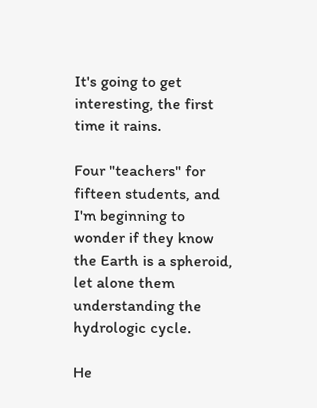It's going to get interesting, the first time it rains.

Four "teachers" for fifteen students, and I'm beginning to wonder if they know the Earth is a spheroid, let alone them understanding the hydrologic cycle.

He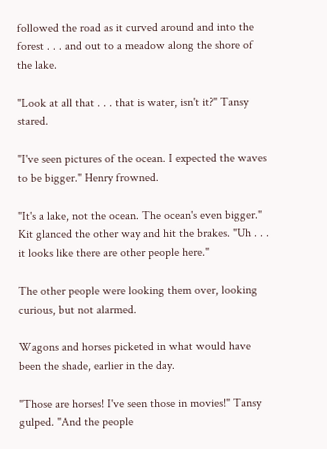followed the road as it curved around and into the forest . . . and out to a meadow along the shore of the lake.

"Look at all that . . . that is water, isn't it?" Tansy stared.

"I've seen pictures of the ocean. I expected the waves to be bigger." Henry frowned.

"It's a lake, not the ocean. The ocean's even bigger." Kit glanced the other way and hit the brakes. "Uh . . . it looks like there are other people here."

The other people were looking them over, looking curious, but not alarmed.

Wagons and horses picketed in what would have been the shade, earlier in the day.

"Those are horses! I've seen those in movies!" Tansy gulped. "And the people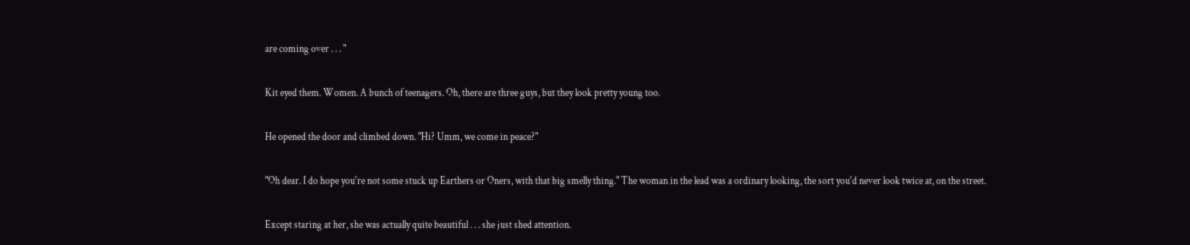are coming over . . . "

Kit eyed them. Women. A bunch of teenagers. Oh, there are three guys, but they look pretty young too.

He opened the door and climbed down. "Hi? Umm, we come in peace?"

"Oh dear. I do hope you're not some stuck up Earthers or Oners, with that big smelly thing." The woman in the lead was a ordinary looking, the sort you'd never look twice at, on the street.

Except staring at her, she was actually quite beautiful . . . she just shed attention.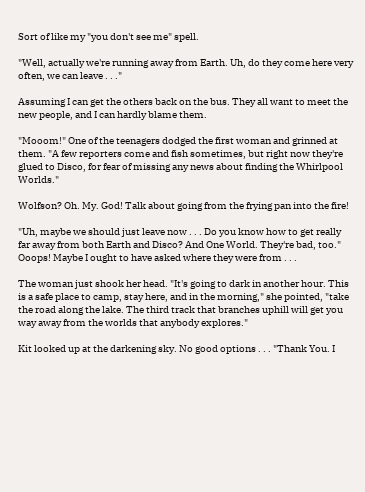Sort of like my "you don't see me" spell.

"Well, actually we're running away from Earth. Uh, do they come here very often, we can leave . . ."

Assuming I can get the others back on the bus. They all want to meet the new people, and I can hardly blame them.

"Mooom!" One of the teenagers dodged the first woman and grinned at them. "A few reporters come and fish sometimes, but right now they're glued to Disco, for fear of missing any news about finding the Whirlpool Worlds."

Wolfson? Oh. My. God! Talk about going from the frying pan into the fire!

"Uh, maybe we should just leave now . . . Do you know how to get really far away from both Earth and Disco? And One World. They're bad, too." Ooops! Maybe I ought to have asked where they were from . . .

The woman just shook her head. "It's going to dark in another hour. This is a safe place to camp, stay here, and in the morning," she pointed, "take the road along the lake. The third track that branches uphill will get you way away from the worlds that anybody explores."

Kit looked up at the darkening sky. No good options . . . "Thank You. I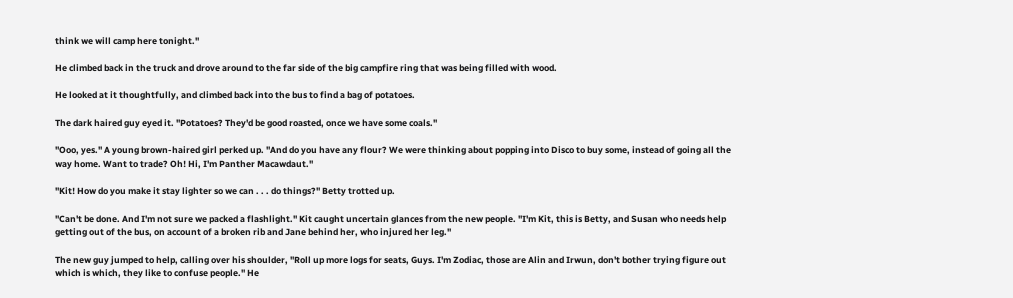think we will camp here tonight."

He climbed back in the truck and drove around to the far side of the big campfire ring that was being filled with wood.

He looked at it thoughtfully, and climbed back into the bus to find a bag of potatoes.

The dark haired guy eyed it. "Potatoes? They'd be good roasted, once we have some coals."

"Ooo, yes." A young brown-haired girl perked up. "And do you have any flour? We were thinking about popping into Disco to buy some, instead of going all the way home. Want to trade? Oh! Hi, I'm Panther Macawdaut."

"Kit! How do you make it stay lighter so we can . . . do things?" Betty trotted up.

"Can't be done. And I'm not sure we packed a flashlight." Kit caught uncertain glances from the new people. "I'm Kit, this is Betty, and Susan who needs help getting out of the bus, on account of a broken rib and Jane behind her, who injured her leg."

The new guy jumped to help, calling over his shoulder, "Roll up more logs for seats, Guys. I'm Zodiac, those are Alin and Irwun, don't bother trying figure out which is which, they like to confuse people." He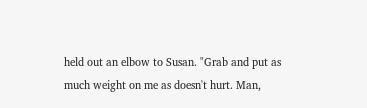held out an elbow to Susan. "Grab and put as much weight on me as doesn't hurt. Man,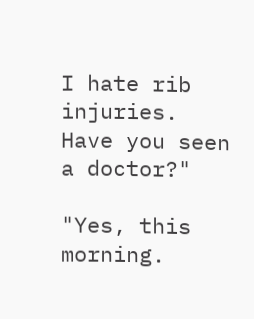I hate rib injuries. Have you seen a doctor?"

"Yes, this morning.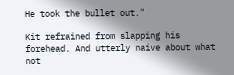He took the bullet out."

Kit refrained from slapping his forehead. And utterly naive about what not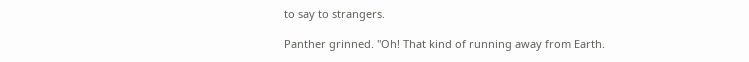to say to strangers.

Panther grinned. "Oh! That kind of running away from Earth.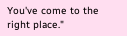You've come to the right place."